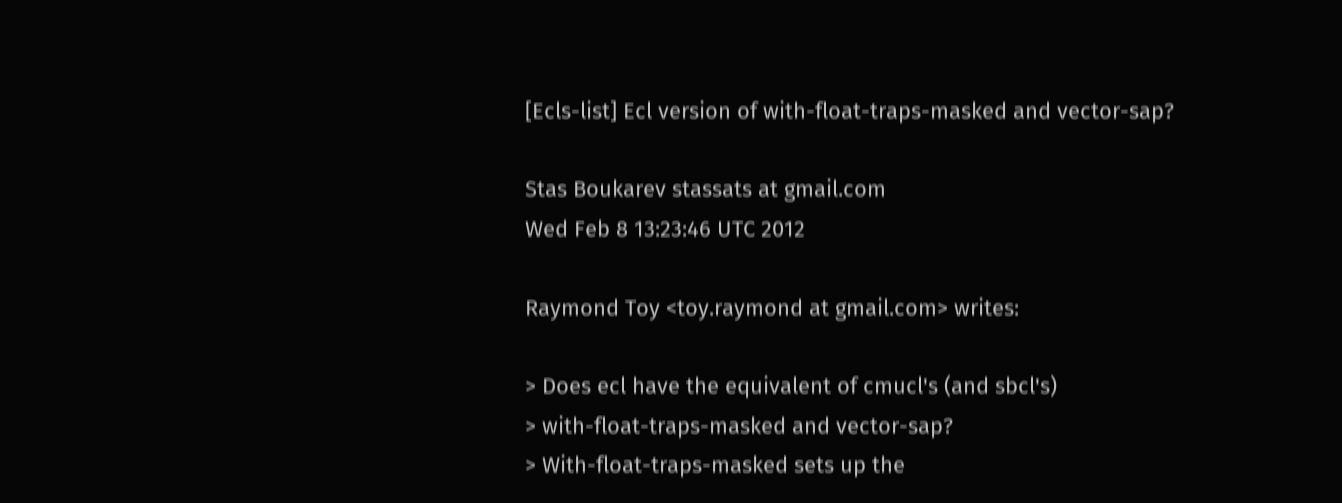[Ecls-list] Ecl version of with-float-traps-masked and vector-sap?

Stas Boukarev stassats at gmail.com
Wed Feb 8 13:23:46 UTC 2012

Raymond Toy <toy.raymond at gmail.com> writes:

> Does ecl have the equivalent of cmucl's (and sbcl's)
> with-float-traps-masked and vector-sap?
> With-float-traps-masked sets up the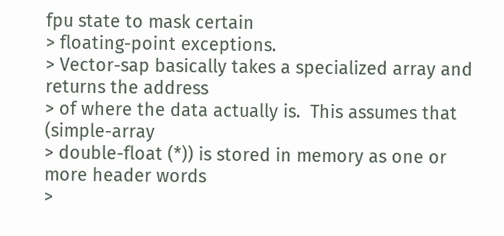fpu state to mask certain
> floating-point exceptions.
> Vector-sap basically takes a specialized array and returns the address
> of where the data actually is.  This assumes that (simple-array
> double-float (*)) is stored in memory as one or more header words
>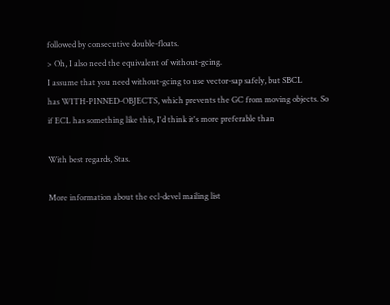followed by consecutive double-floats.
> Oh, I also need the equivalent of without-gcing.
I assume that you need without-gcing to use vector-sap safely, but SBCL
has WITH-PINNED-OBJECTS, which prevents the GC from moving objects. So
if ECL has something like this, I'd think it's more preferable than

With best regards, Stas.

More information about the ecl-devel mailing list